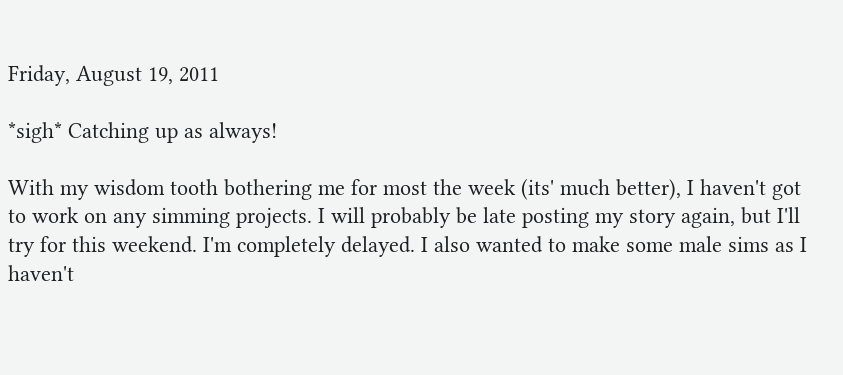Friday, August 19, 2011

*sigh* Catching up as always!

With my wisdom tooth bothering me for most the week (its' much better), I haven't got to work on any simming projects. I will probably be late posting my story again, but I'll try for this weekend. I'm completely delayed. I also wanted to make some male sims as I haven't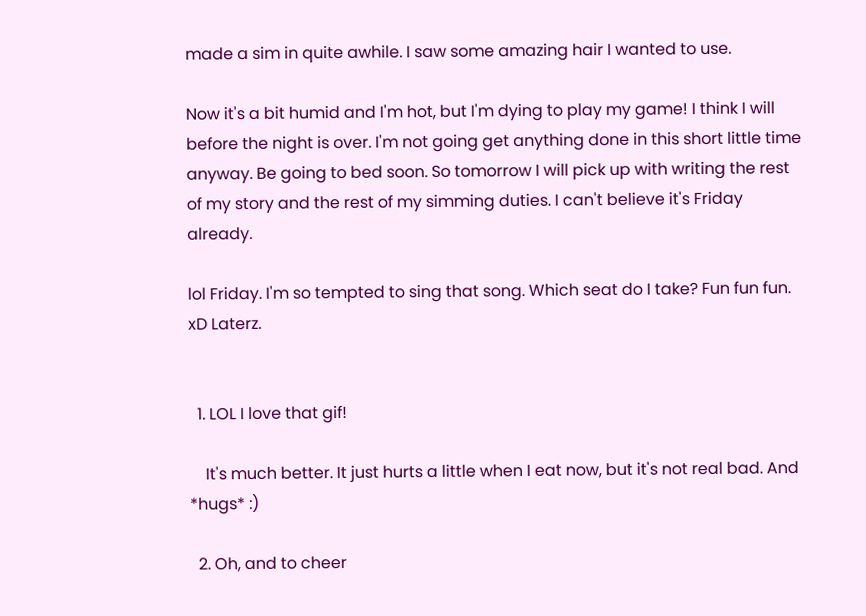made a sim in quite awhile. I saw some amazing hair I wanted to use.

Now it's a bit humid and I'm hot, but I'm dying to play my game! I think I will before the night is over. I'm not going get anything done in this short little time anyway. Be going to bed soon. So tomorrow I will pick up with writing the rest of my story and the rest of my simming duties. I can't believe it's Friday already.

lol Friday. I'm so tempted to sing that song. Which seat do I take? Fun fun fun. xD Laterz.


  1. LOL I love that gif!

    It's much better. It just hurts a little when I eat now, but it's not real bad. And *hugs* :)

  2. Oh, and to cheer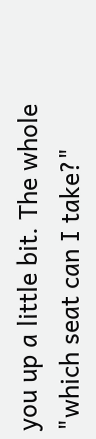you up a little bit. The whole "which seat can I take?"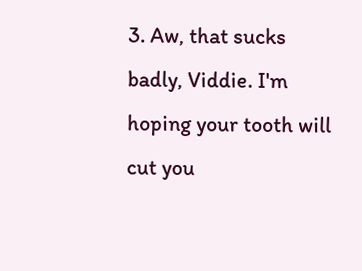3. Aw, that sucks badly, Viddie. I'm hoping your tooth will cut you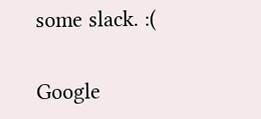some slack. :(


Google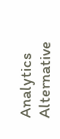Analytics Alternative